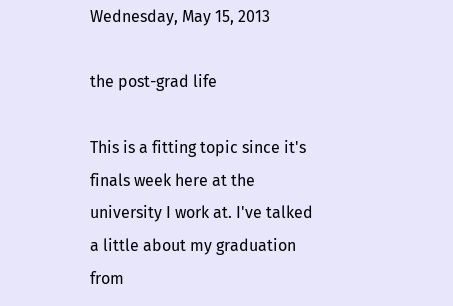Wednesday, May 15, 2013

the post-grad life

This is a fitting topic since it's finals week here at the university I work at. I've talked a little about my graduation from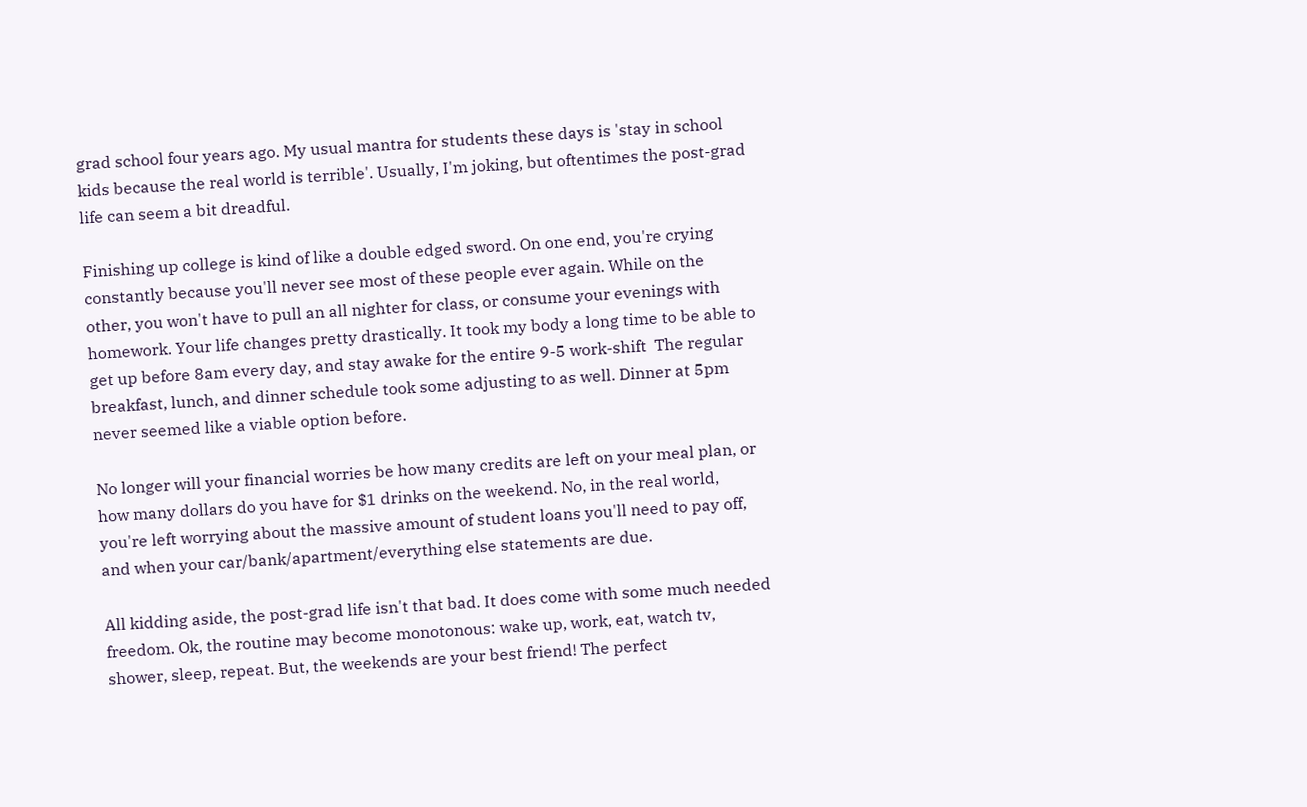grad school four years ago. My usual mantra for students these days is 'stay in school kids because the real world is terrible'. Usually, I'm joking, but oftentimes the post-grad life can seem a bit dreadful.

Finishing up college is kind of like a double edged sword. On one end, you're crying constantly because you'll never see most of these people ever again. While on the other, you won't have to pull an all nighter for class, or consume your evenings with homework. Your life changes pretty drastically. It took my body a long time to be able to get up before 8am every day, and stay awake for the entire 9-5 work-shift  The regular breakfast, lunch, and dinner schedule took some adjusting to as well. Dinner at 5pm never seemed like a viable option before.

No longer will your financial worries be how many credits are left on your meal plan, or how many dollars do you have for $1 drinks on the weekend. No, in the real world, you're left worrying about the massive amount of student loans you'll need to pay off, and when your car/bank/apartment/everything else statements are due.

All kidding aside, the post-grad life isn't that bad. It does come with some much needed freedom. Ok, the routine may become monotonous: wake up, work, eat, watch tv, shower, sleep, repeat. But, the weekends are your best friend! The perfect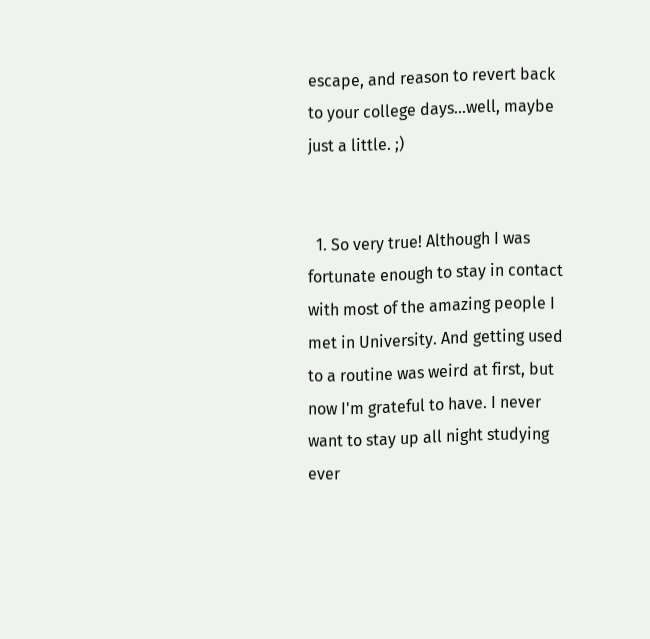escape, and reason to revert back to your college days...well, maybe just a little. ;)


  1. So very true! Although I was fortunate enough to stay in contact with most of the amazing people I met in University. And getting used to a routine was weird at first, but now I'm grateful to have. I never want to stay up all night studying ever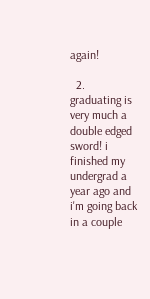again!

  2. graduating is very much a double edged sword! i finished my undergrad a year ago and i'm going back in a couple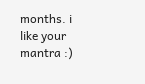months. i like your mantra :)